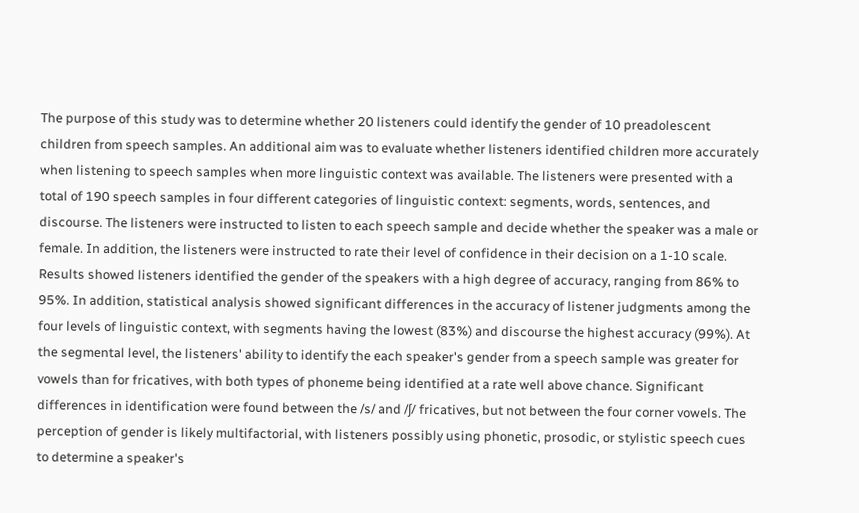The purpose of this study was to determine whether 20 listeners could identify the gender of 10 preadolescent children from speech samples. An additional aim was to evaluate whether listeners identified children more accurately when listening to speech samples when more linguistic context was available. The listeners were presented with a total of 190 speech samples in four different categories of linguistic context: segments, words, sentences, and discourse. The listeners were instructed to listen to each speech sample and decide whether the speaker was a male or female. In addition, the listeners were instructed to rate their level of confidence in their decision on a 1-10 scale. Results showed listeners identified the gender of the speakers with a high degree of accuracy, ranging from 86% to 95%. In addition, statistical analysis showed significant differences in the accuracy of listener judgments among the four levels of linguistic context, with segments having the lowest (83%) and discourse the highest accuracy (99%). At the segmental level, the listeners' ability to identify the each speaker's gender from a speech sample was greater for vowels than for fricatives, with both types of phoneme being identified at a rate well above chance. Significant differences in identification were found between the /s/ and /ʃ/ fricatives, but not between the four corner vowels. The perception of gender is likely multifactorial, with listeners possibly using phonetic, prosodic, or stylistic speech cues to determine a speaker's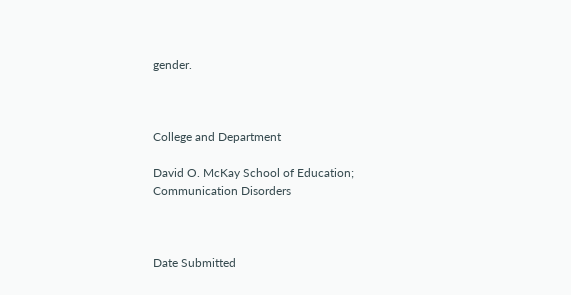gender.



College and Department

David O. McKay School of Education; Communication Disorders



Date Submitted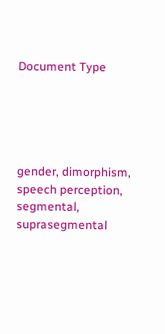Document Type





gender, dimorphism, speech perception, segmental, suprasegmental